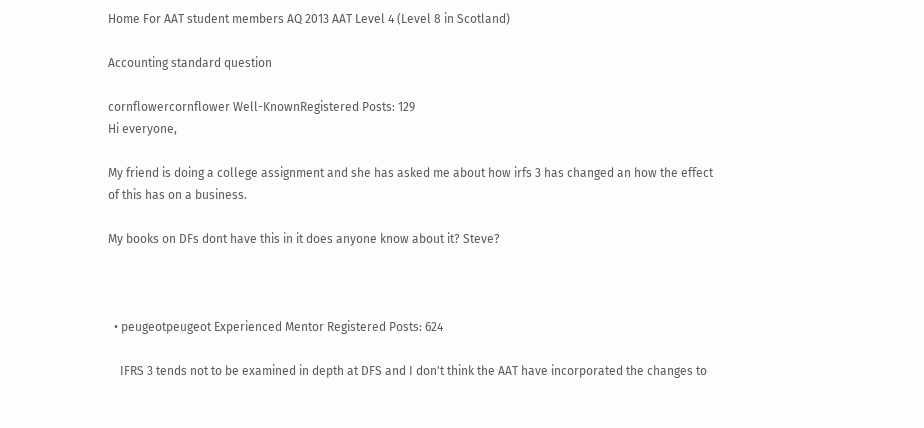Home For AAT student members AQ 2013 AAT Level 4 (Level 8 in Scotland)

Accounting standard question

cornflowercornflower Well-KnownRegistered Posts: 129
Hi everyone,

My friend is doing a college assignment and she has asked me about how irfs 3 has changed an how the effect of this has on a business.

My books on DFs dont have this in it does anyone know about it? Steve?



  • peugeotpeugeot Experienced Mentor Registered Posts: 624

    IFRS 3 tends not to be examined in depth at DFS and I don't think the AAT have incorporated the changes to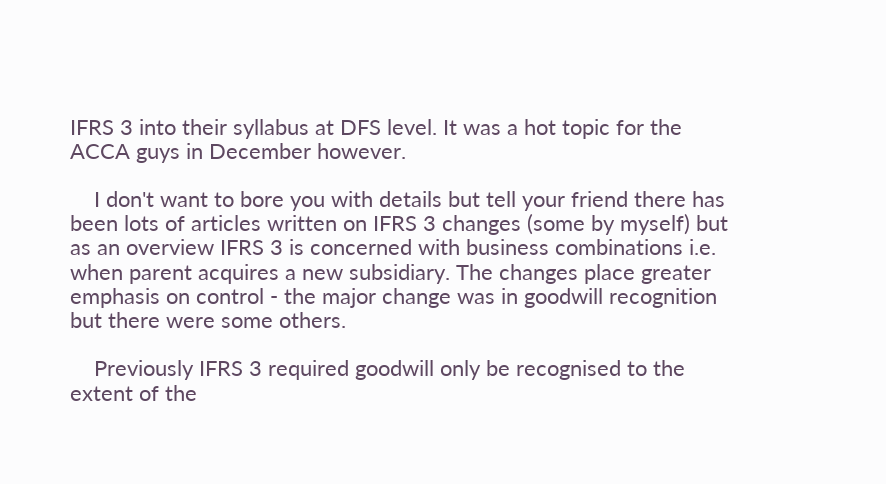IFRS 3 into their syllabus at DFS level. It was a hot topic for the ACCA guys in December however.

    I don't want to bore you with details but tell your friend there has been lots of articles written on IFRS 3 changes (some by myself) but as an overview IFRS 3 is concerned with business combinations i.e. when parent acquires a new subsidiary. The changes place greater emphasis on control - the major change was in goodwill recognition but there were some others.

    Previously IFRS 3 required goodwill only be recognised to the extent of the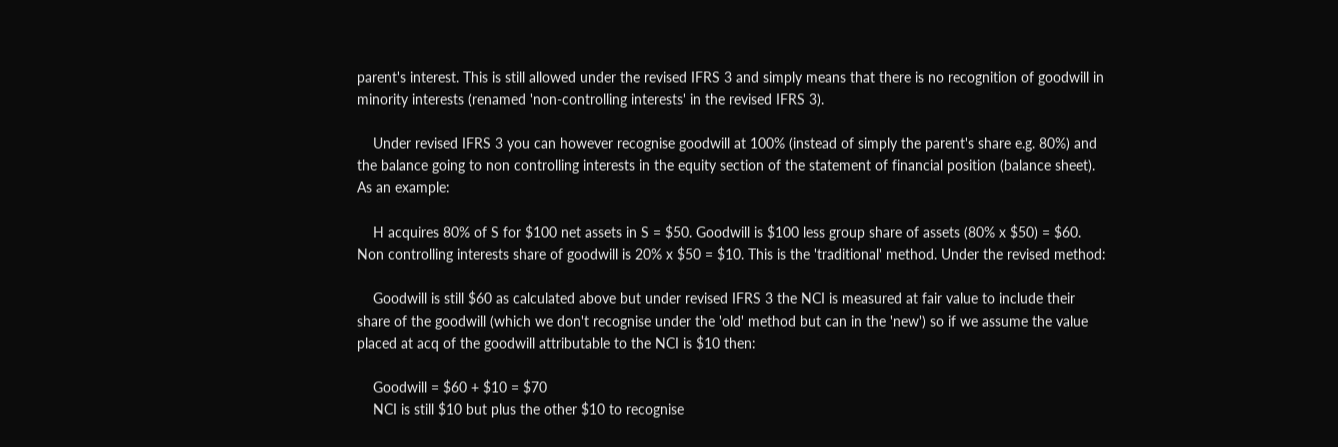parent's interest. This is still allowed under the revised IFRS 3 and simply means that there is no recognition of goodwill in minority interests (renamed 'non-controlling interests' in the revised IFRS 3).

    Under revised IFRS 3 you can however recognise goodwill at 100% (instead of simply the parent's share e.g. 80%) and the balance going to non controlling interests in the equity section of the statement of financial position (balance sheet). As an example:

    H acquires 80% of S for $100 net assets in S = $50. Goodwill is $100 less group share of assets (80% x $50) = $60. Non controlling interests share of goodwill is 20% x $50 = $10. This is the 'traditional' method. Under the revised method:

    Goodwill is still $60 as calculated above but under revised IFRS 3 the NCI is measured at fair value to include their share of the goodwill (which we don't recognise under the 'old' method but can in the 'new') so if we assume the value placed at acq of the goodwill attributable to the NCI is $10 then:

    Goodwill = $60 + $10 = $70
    NCI is still $10 but plus the other $10 to recognise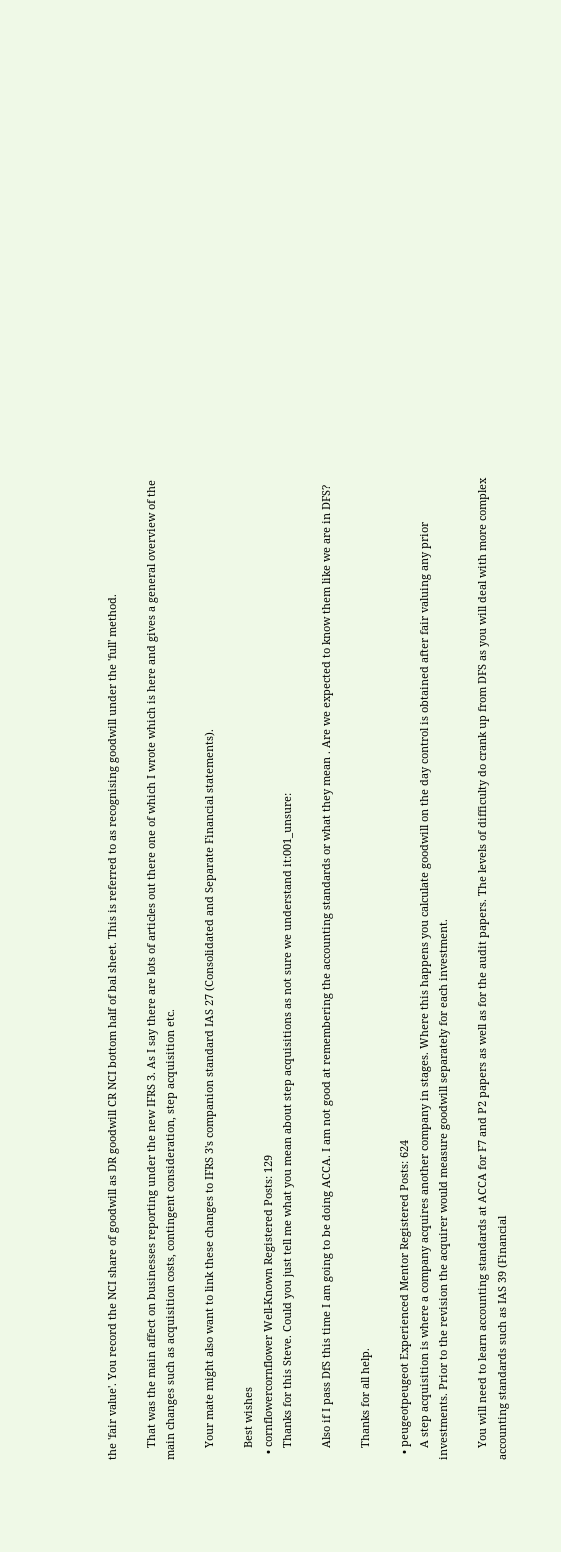the 'fair value'. You record the NCI share of goodwill as DR goodwill CR NCI bottom half of bal sheet. This is referred to as recognising goodwill under the 'full' method.

    That was the main affect on businesses reporting under the new IFRS 3. As I say there are lots of articles out there one of which I wrote which is here and gives a general overview of the main changes such as acquisition costs, contingent consideration, step acquisition etc.

    Your mate might also want to link these changes to IFRS 3's companion standard IAS 27 (Consolidated and Separate Financial statements).

    Best wishes
  • cornflowercornflower Well-Known Registered Posts: 129
    Thanks for this Steve. Could you just tell me what you mean about step acquisitions as not sure we understand it:001_unsure:

    Also if I pass DfS this time I am going to be doing ACCA. I am not good at remembering the accounting standards or what they mean . Are we expected to know them like we are in DFS?

    Thanks for all help.

  • peugeotpeugeot Experienced Mentor Registered Posts: 624
    A step acquisition is where a company acquires another company in stages. Where this happens you calculate goodwill on the day control is obtained after fair valuing any prior investments. Prior to the revision the acquirer would measure goodwill separately for each investment.

    You will need to learn accounting standards at ACCA for F7 and P2 papers as well as for the audit papers. The levels of difficulty do crank up from DFS as you will deal with more complex accounting standards such as IAS 39 (Financial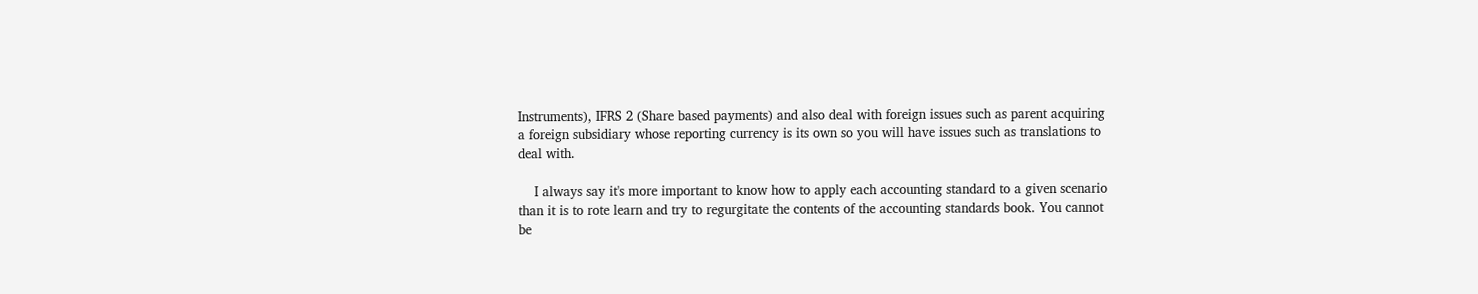Instruments), IFRS 2 (Share based payments) and also deal with foreign issues such as parent acquiring a foreign subsidiary whose reporting currency is its own so you will have issues such as translations to deal with.

    I always say it's more important to know how to apply each accounting standard to a given scenario than it is to rote learn and try to regurgitate the contents of the accounting standards book. You cannot be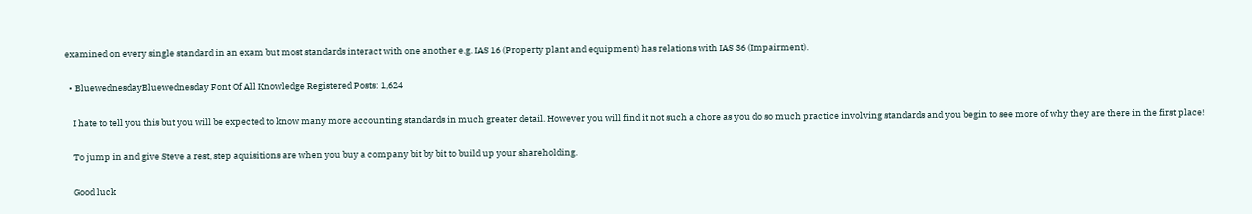examined on every single standard in an exam but most standards interact with one another e.g. IAS 16 (Property plant and equipment) has relations with IAS 36 (Impairment).

  • BluewednesdayBluewednesday Font Of All Knowledge Registered Posts: 1,624

    I hate to tell you this but you will be expected to know many more accounting standards in much greater detail. However you will find it not such a chore as you do so much practice involving standards and you begin to see more of why they are there in the first place!

    To jump in and give Steve a rest, step aquisitions are when you buy a company bit by bit to build up your shareholding.

    Good luck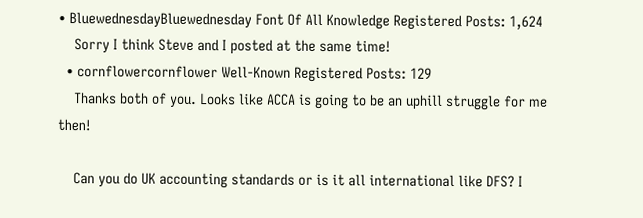• BluewednesdayBluewednesday Font Of All Knowledge Registered Posts: 1,624
    Sorry I think Steve and I posted at the same time!
  • cornflowercornflower Well-Known Registered Posts: 129
    Thanks both of you. Looks like ACCA is going to be an uphill struggle for me then!

    Can you do UK accounting standards or is it all international like DFS? I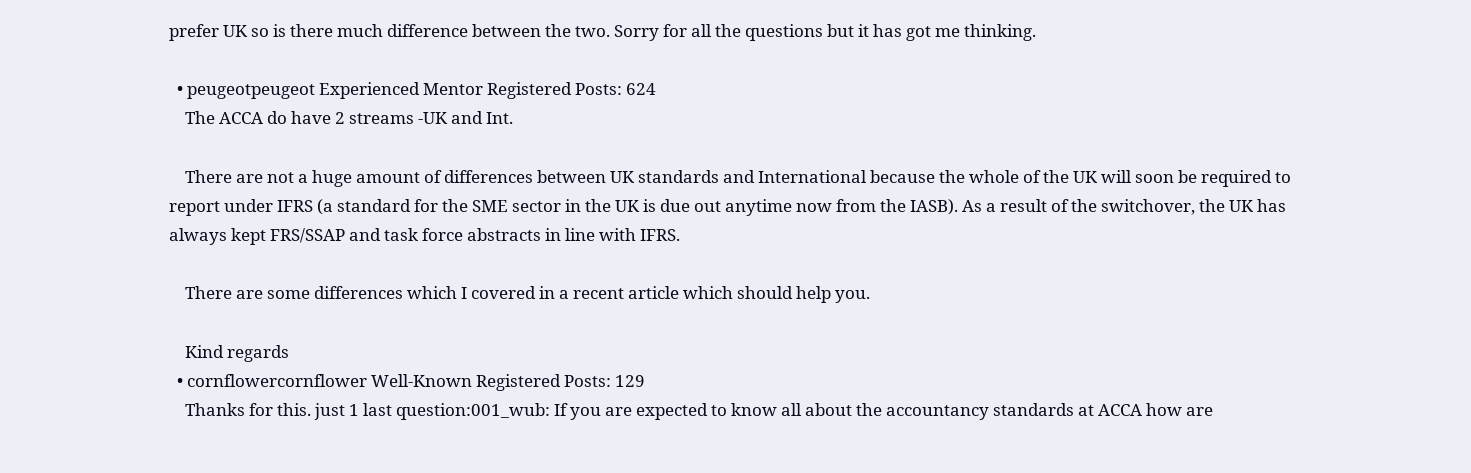prefer UK so is there much difference between the two. Sorry for all the questions but it has got me thinking.

  • peugeotpeugeot Experienced Mentor Registered Posts: 624
    The ACCA do have 2 streams -UK and Int.

    There are not a huge amount of differences between UK standards and International because the whole of the UK will soon be required to report under IFRS (a standard for the SME sector in the UK is due out anytime now from the IASB). As a result of the switchover, the UK has always kept FRS/SSAP and task force abstracts in line with IFRS.

    There are some differences which I covered in a recent article which should help you.

    Kind regards
  • cornflowercornflower Well-Known Registered Posts: 129
    Thanks for this. just 1 last question:001_wub: If you are expected to know all about the accountancy standards at ACCA how are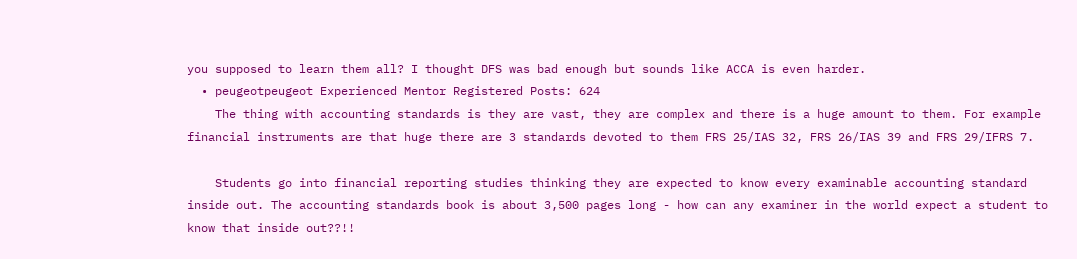you supposed to learn them all? I thought DFS was bad enough but sounds like ACCA is even harder.
  • peugeotpeugeot Experienced Mentor Registered Posts: 624
    The thing with accounting standards is they are vast, they are complex and there is a huge amount to them. For example financial instruments are that huge there are 3 standards devoted to them FRS 25/IAS 32, FRS 26/IAS 39 and FRS 29/IFRS 7.

    Students go into financial reporting studies thinking they are expected to know every examinable accounting standard inside out. The accounting standards book is about 3,500 pages long - how can any examiner in the world expect a student to know that inside out??!!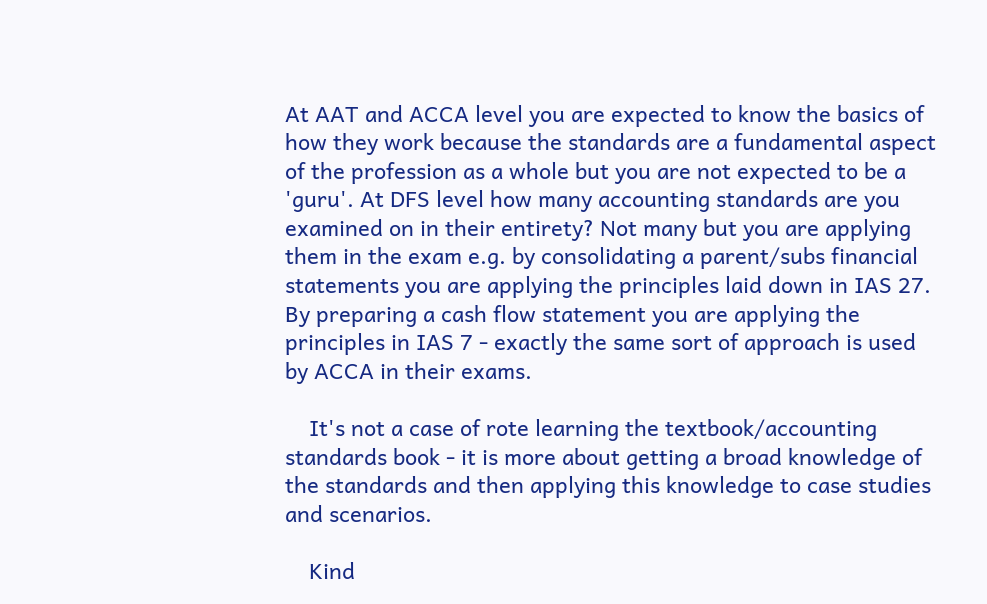At AAT and ACCA level you are expected to know the basics of how they work because the standards are a fundamental aspect of the profession as a whole but you are not expected to be a 'guru'. At DFS level how many accounting standards are you examined on in their entirety? Not many but you are applying them in the exam e.g. by consolidating a parent/subs financial statements you are applying the principles laid down in IAS 27. By preparing a cash flow statement you are applying the principles in IAS 7 - exactly the same sort of approach is used by ACCA in their exams.

    It's not a case of rote learning the textbook/accounting standards book - it is more about getting a broad knowledge of the standards and then applying this knowledge to case studies and scenarios.

    Kind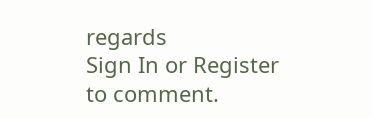regards
Sign In or Register to comment.